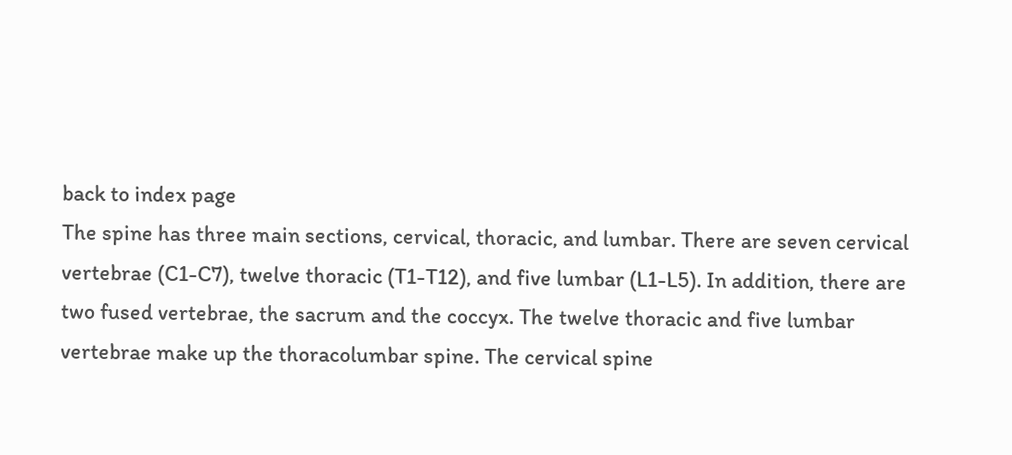back to index page
The spine has three main sections, cervical, thoracic, and lumbar. There are seven cervical vertebrae (C1-C7), twelve thoracic (T1-T12), and five lumbar (L1-L5). In addition, there are two fused vertebrae, the sacrum and the coccyx. The twelve thoracic and five lumbar vertebrae make up the thoracolumbar spine. The cervical spine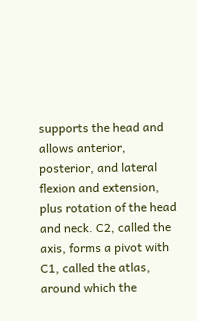supports the head and allows anterior, posterior, and lateral flexion and extension, plus rotation of the head and neck. C2, called the axis, forms a pivot with C1, called the atlas, around which the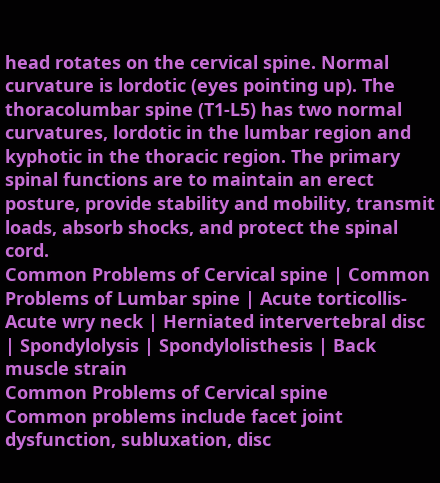head rotates on the cervical spine. Normal curvature is lordotic (eyes pointing up). The thoracolumbar spine (T1-L5) has two normal curvatures, lordotic in the lumbar region and kyphotic in the thoracic region. The primary spinal functions are to maintain an erect posture, provide stability and mobility, transmit loads, absorb shocks, and protect the spinal cord.
Common Problems of Cervical spine | Common Problems of Lumbar spine | Acute torticollis-Acute wry neck | Herniated intervertebral disc | Spondylolysis | Spondylolisthesis | Back muscle strain
Common Problems of Cervical spine
Common problems include facet joint dysfunction, subluxation, disc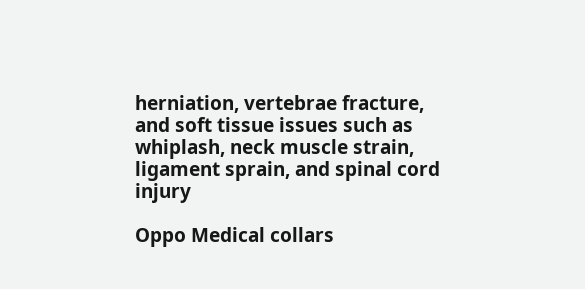herniation, vertebrae fracture, and soft tissue issues such as whiplash, neck muscle strain, ligament sprain, and spinal cord injury

Oppo Medical collars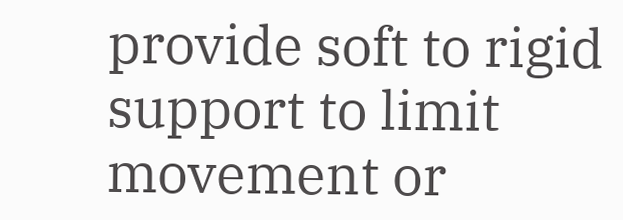provide soft to rigid support to limit movement or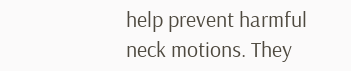help prevent harmful neck motions. They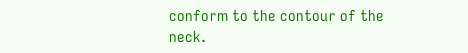conform to the contour of the neck.